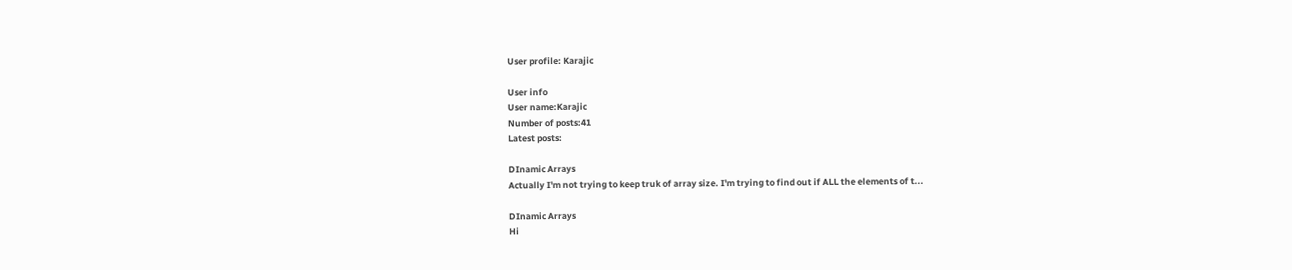User profile: Karajic

User info
User name:Karajic
Number of posts:41
Latest posts:

DInamic Arrays
Actually I'm not trying to keep truk of array size. I'm trying to find out if ALL the elements of t...

DInamic Arrays
Hi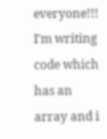everyone!!! I'm writing code which has an array and i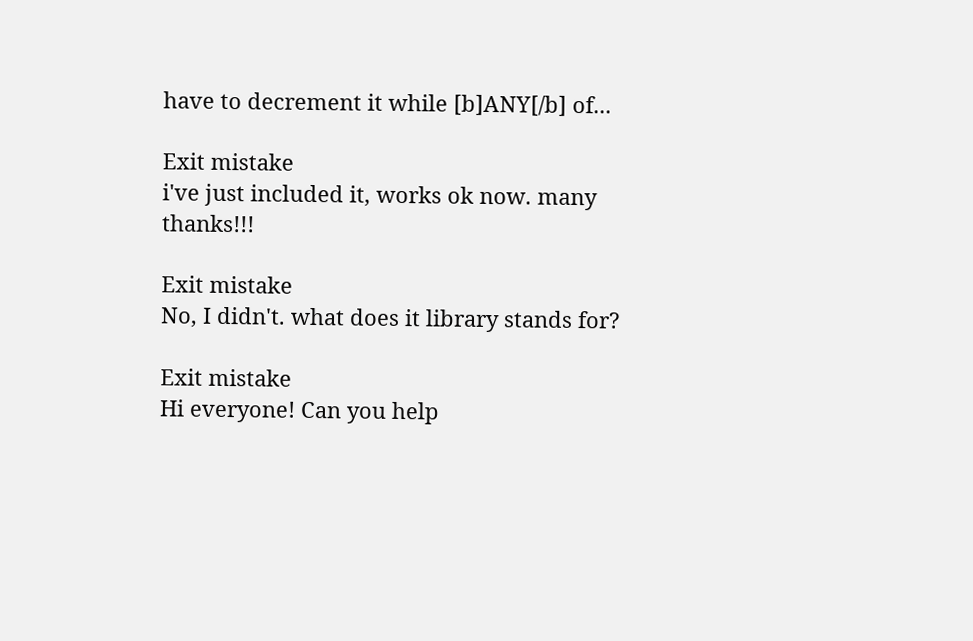have to decrement it while [b]ANY[/b] of...

Exit mistake
i've just included it, works ok now. many thanks!!!

Exit mistake
No, I didn't. what does it library stands for?

Exit mistake
Hi everyone! Can you help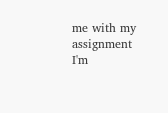me with my assignment I'm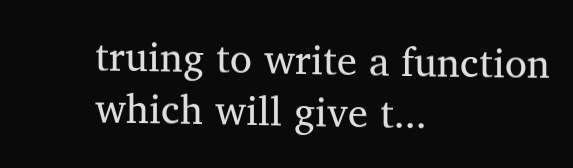truing to write a function which will give t...